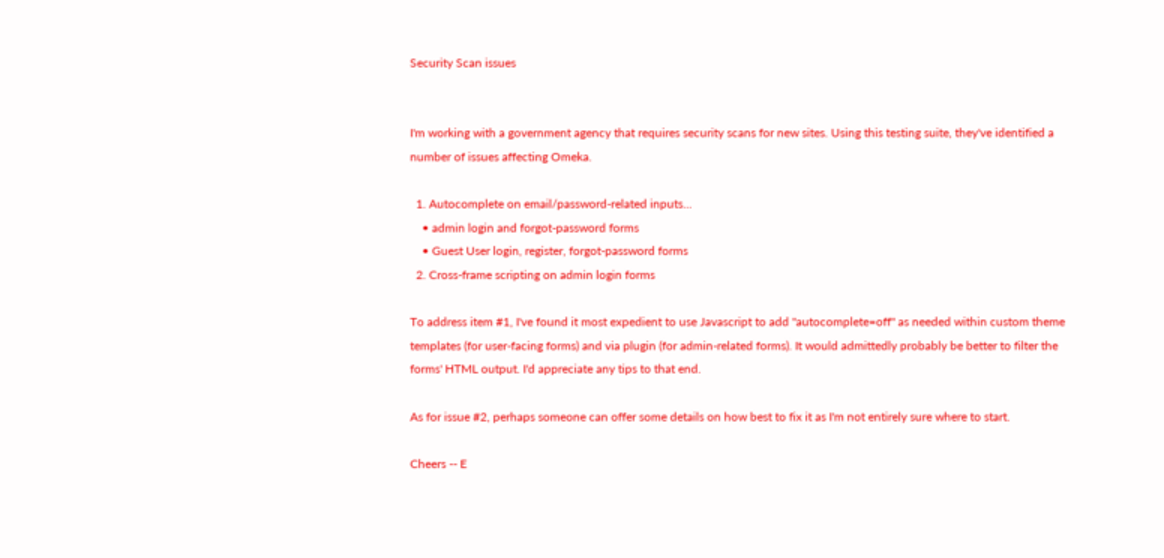Security Scan issues


I'm working with a government agency that requires security scans for new sites. Using this testing suite, they've identified a number of issues affecting Omeka.

  1. Autocomplete on email/password-related inputs...
    • admin login and forgot-password forms
    • Guest User login, register, forgot-password forms
  2. Cross-frame scripting on admin login forms

To address item #1, I've found it most expedient to use Javascript to add "autocomplete=off" as needed within custom theme templates (for user-facing forms) and via plugin (for admin-related forms). It would admittedly probably be better to filter the forms' HTML output. I'd appreciate any tips to that end.

As for issue #2, perhaps someone can offer some details on how best to fix it as I'm not entirely sure where to start.

Cheers -- E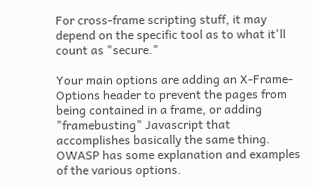For cross-frame scripting stuff, it may depend on the specific tool as to what it'll count as "secure."

Your main options are adding an X-Frame-Options header to prevent the pages from being contained in a frame, or adding "framebusting" Javascript that accomplishes basically the same thing. OWASP has some explanation and examples of the various options.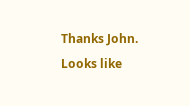Thanks John. Looks like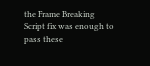the Frame Breaking Script fix was enough to pass these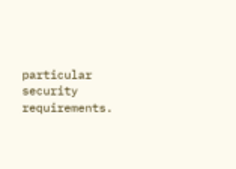particular security requirements.